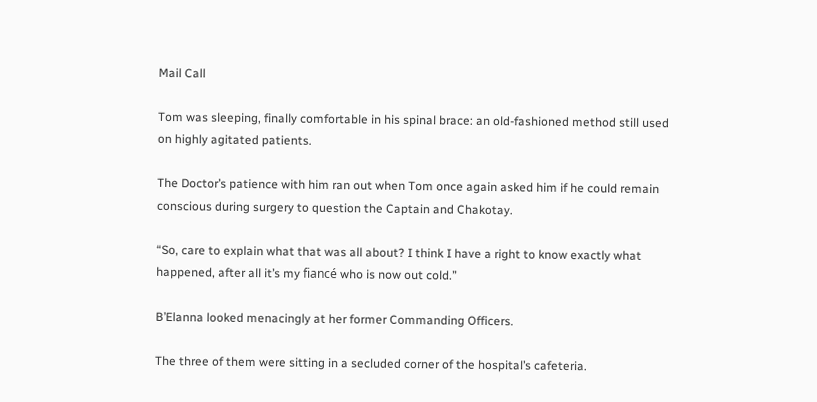Mail Call

Tom was sleeping, finally comfortable in his spinal brace: an old-fashioned method still used on highly agitated patients.

The Doctor’s patience with him ran out when Tom once again asked him if he could remain conscious during surgery to question the Captain and Chakotay.

“So, care to explain what that was all about? I think I have a right to know exactly what happened, after all it’s my fiancé who is now out cold.”

B’Elanna looked menacingly at her former Commanding Officers.

The three of them were sitting in a secluded corner of the hospital’s cafeteria.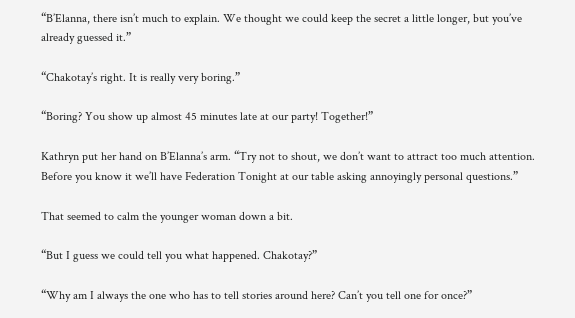“B’Elanna, there isn’t much to explain. We thought we could keep the secret a little longer, but you’ve already guessed it.”

“Chakotay’s right. It is really very boring.”

“Boring? You show up almost 45 minutes late at our party! Together!”

Kathryn put her hand on B’Elanna’s arm. “Try not to shout, we don’t want to attract too much attention. Before you know it we’ll have Federation Tonight at our table asking annoyingly personal questions.”

That seemed to calm the younger woman down a bit.

“But I guess we could tell you what happened. Chakotay?”

“Why am I always the one who has to tell stories around here? Can’t you tell one for once?”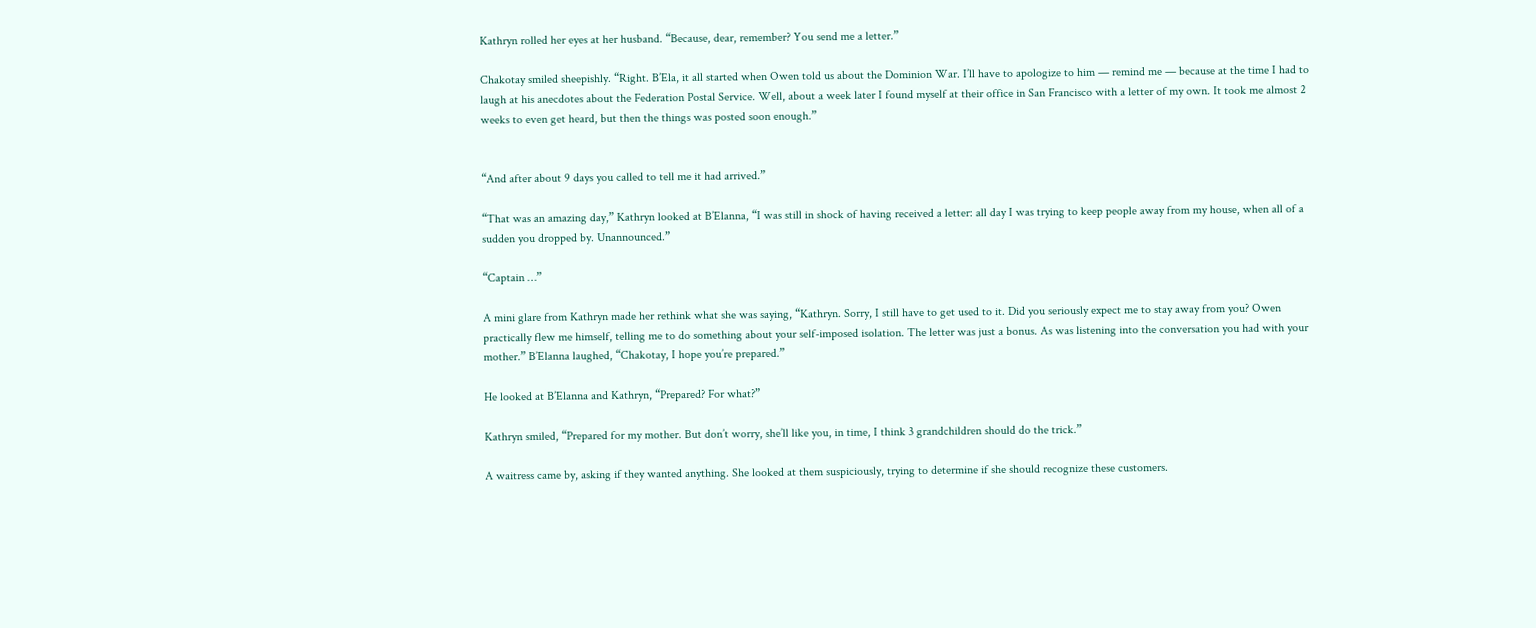Kathryn rolled her eyes at her husband. “Because, dear, remember? You send me a letter.”

Chakotay smiled sheepishly. “Right. B’Ela, it all started when Owen told us about the Dominion War. I’ll have to apologize to him — remind me — because at the time I had to laugh at his anecdotes about the Federation Postal Service. Well, about a week later I found myself at their office in San Francisco with a letter of my own. It took me almost 2 weeks to even get heard, but then the things was posted soon enough.”


“And after about 9 days you called to tell me it had arrived.”

“That was an amazing day,” Kathryn looked at B’Elanna, “I was still in shock of having received a letter: all day I was trying to keep people away from my house, when all of a sudden you dropped by. Unannounced.”

“Captain …”

A mini glare from Kathryn made her rethink what she was saying, “Kathryn. Sorry, I still have to get used to it. Did you seriously expect me to stay away from you? Owen practically flew me himself, telling me to do something about your self-imposed isolation. The letter was just a bonus. As was listening into the conversation you had with your mother.” B’Elanna laughed, “Chakotay, I hope you’re prepared.”

He looked at B’Elanna and Kathryn, “Prepared? For what?”

Kathryn smiled, “Prepared for my mother. But don’t worry, she’ll like you, in time, I think 3 grandchildren should do the trick.”

A waitress came by, asking if they wanted anything. She looked at them suspiciously, trying to determine if she should recognize these customers.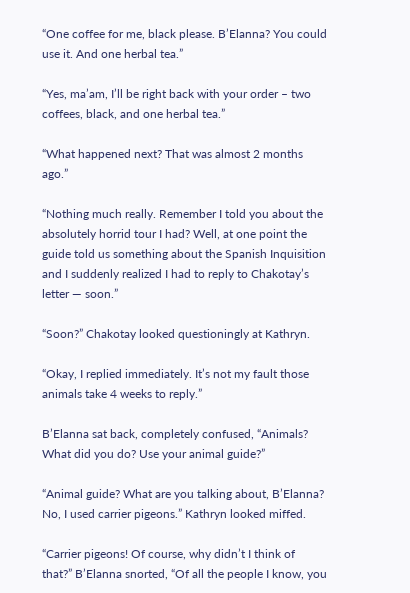“One coffee for me, black please. B’Elanna? You could use it. And one herbal tea.”

“Yes, ma’am, I’ll be right back with your order – two coffees, black, and one herbal tea.”

“What happened next? That was almost 2 months ago.”

“Nothing much really. Remember I told you about the absolutely horrid tour I had? Well, at one point the guide told us something about the Spanish Inquisition and I suddenly realized I had to reply to Chakotay’s letter — soon.”

“Soon?” Chakotay looked questioningly at Kathryn.

“Okay, I replied immediately. It’s not my fault those animals take 4 weeks to reply.”

B’Elanna sat back, completely confused, “Animals? What did you do? Use your animal guide?”

“Animal guide? What are you talking about, B’Elanna? No, I used carrier pigeons.” Kathryn looked miffed.

“Carrier pigeons! Of course, why didn’t I think of that?” B’Elanna snorted, “Of all the people I know, you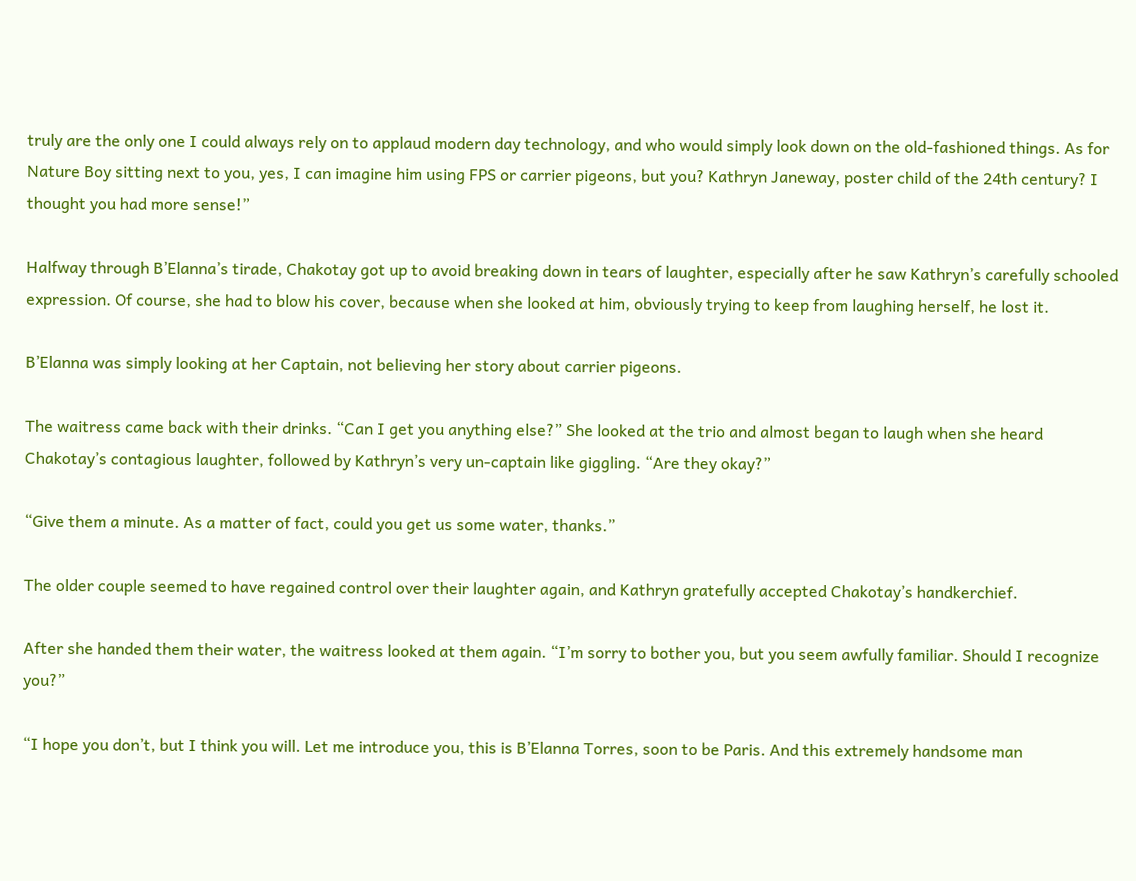truly are the only one I could always rely on to applaud modern day technology, and who would simply look down on the old-fashioned things. As for Nature Boy sitting next to you, yes, I can imagine him using FPS or carrier pigeons, but you? Kathryn Janeway, poster child of the 24th century? I thought you had more sense!”

Halfway through B’Elanna’s tirade, Chakotay got up to avoid breaking down in tears of laughter, especially after he saw Kathryn’s carefully schooled expression. Of course, she had to blow his cover, because when she looked at him, obviously trying to keep from laughing herself, he lost it.

B’Elanna was simply looking at her Captain, not believing her story about carrier pigeons.

The waitress came back with their drinks. “Can I get you anything else?” She looked at the trio and almost began to laugh when she heard Chakotay’s contagious laughter, followed by Kathryn’s very un-captain like giggling. “Are they okay?”

“Give them a minute. As a matter of fact, could you get us some water, thanks.”

The older couple seemed to have regained control over their laughter again, and Kathryn gratefully accepted Chakotay’s handkerchief.

After she handed them their water, the waitress looked at them again. “I’m sorry to bother you, but you seem awfully familiar. Should I recognize you?”

“I hope you don’t, but I think you will. Let me introduce you, this is B’Elanna Torres, soon to be Paris. And this extremely handsome man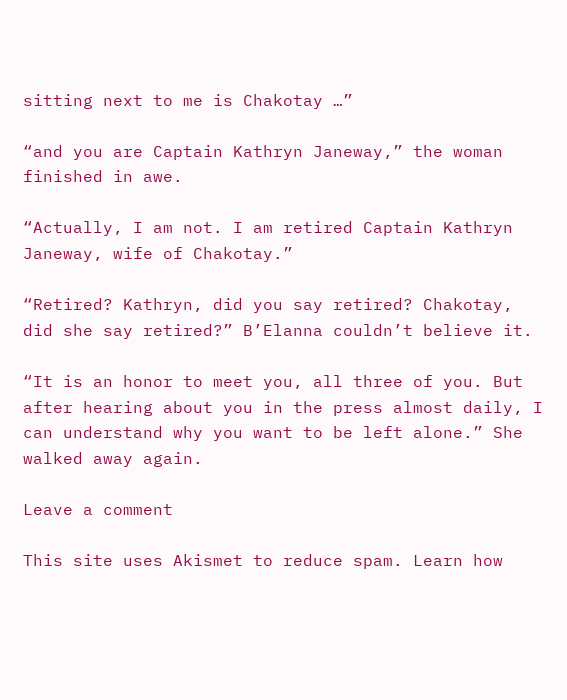sitting next to me is Chakotay …”

“and you are Captain Kathryn Janeway,” the woman finished in awe.

“Actually, I am not. I am retired Captain Kathryn Janeway, wife of Chakotay.”

“Retired? Kathryn, did you say retired? Chakotay, did she say retired?” B’Elanna couldn’t believe it.

“It is an honor to meet you, all three of you. But after hearing about you in the press almost daily, I can understand why you want to be left alone.” She walked away again.

Leave a comment

This site uses Akismet to reduce spam. Learn how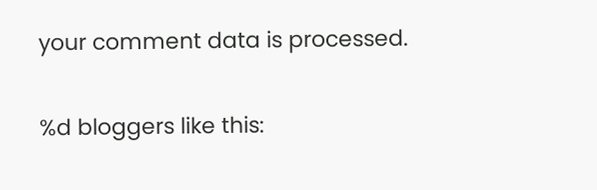your comment data is processed.

%d bloggers like this: